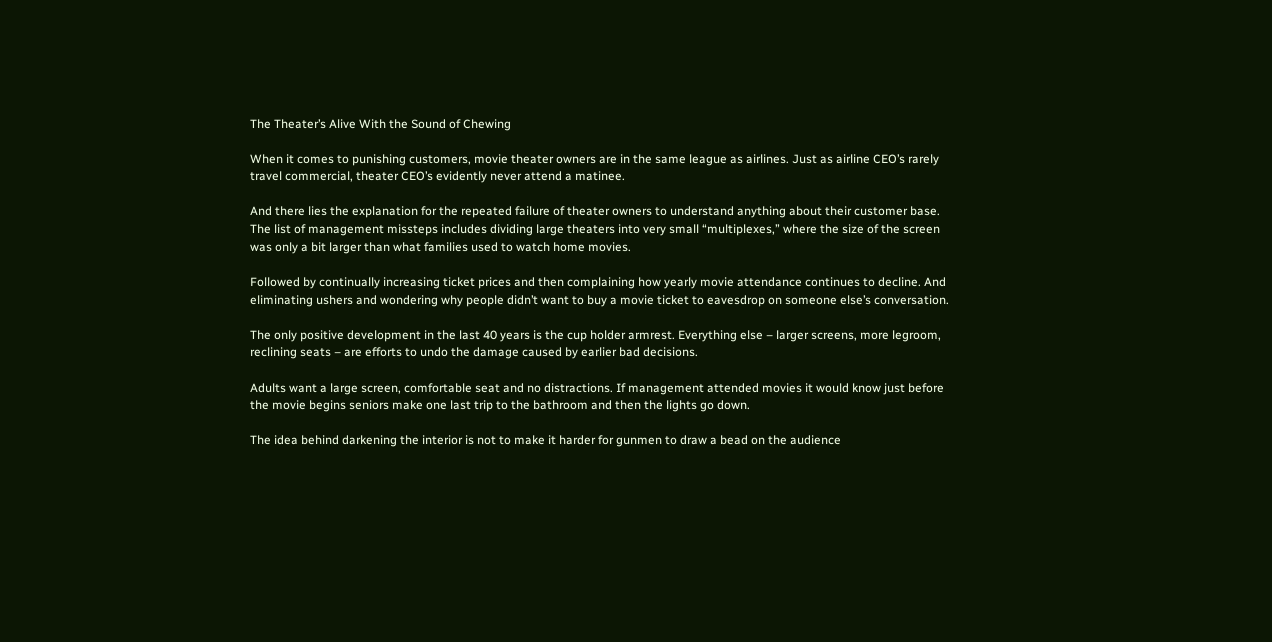The Theater’s Alive With the Sound of Chewing

When it comes to punishing customers, movie theater owners are in the same league as airlines. Just as airline CEO’s rarely travel commercial, theater CEO’s evidently never attend a matinee.

And there lies the explanation for the repeated failure of theater owners to understand anything about their customer base. The list of management missteps includes dividing large theaters into very small “multiplexes,” where the size of the screen was only a bit larger than what families used to watch home movies.

Followed by continually increasing ticket prices and then complaining how yearly movie attendance continues to decline. And eliminating ushers and wondering why people didn’t want to buy a movie ticket to eavesdrop on someone else’s conversation.

The only positive development in the last 40 years is the cup holder armrest. Everything else – larger screens, more legroom, reclining seats – are efforts to undo the damage caused by earlier bad decisions.

Adults want a large screen, comfortable seat and no distractions. If management attended movies it would know just before the movie begins seniors make one last trip to the bathroom and then the lights go down.

The idea behind darkening the interior is not to make it harder for gunmen to draw a bead on the audience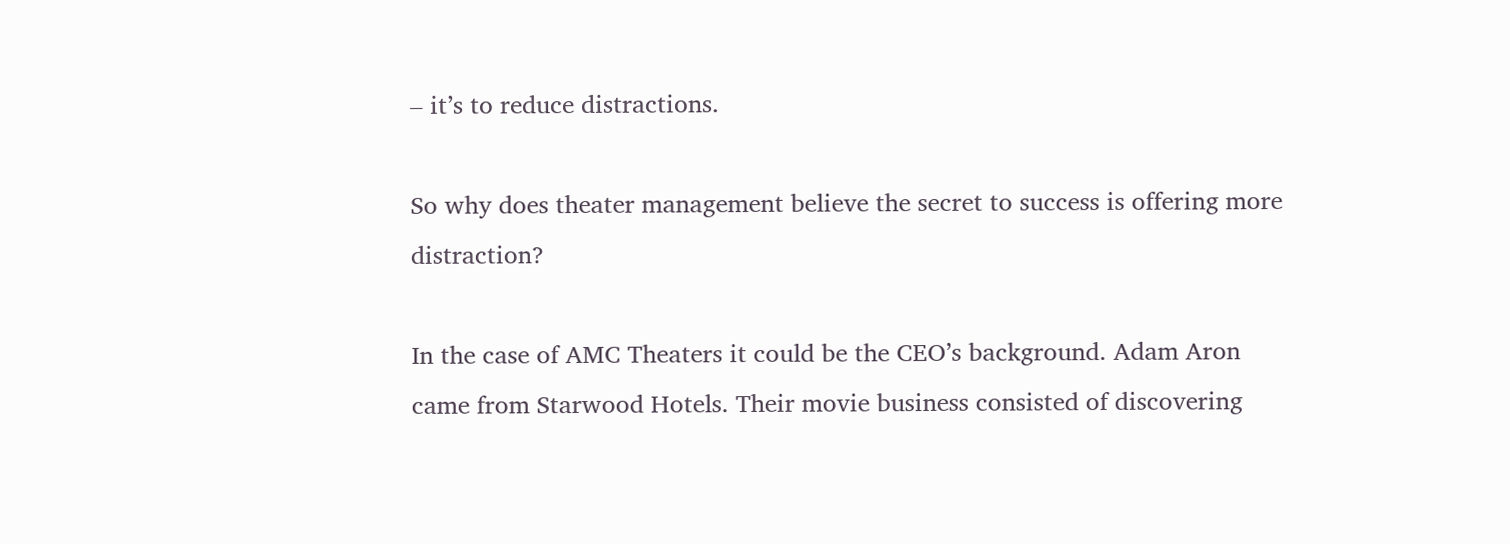– it’s to reduce distractions.

So why does theater management believe the secret to success is offering more distraction?

In the case of AMC Theaters it could be the CEO’s background. Adam Aron came from Starwood Hotels. Their movie business consisted of discovering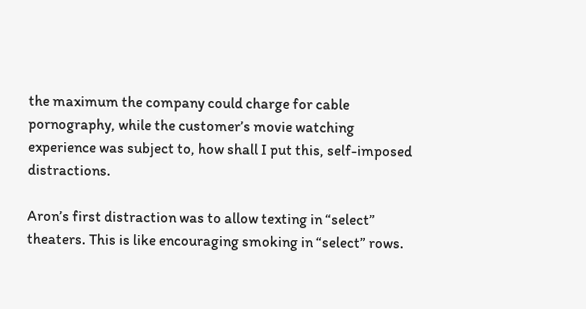the maximum the company could charge for cable pornography, while the customer’s movie watching experience was subject to, how shall I put this, self-imposed distractions.

Aron’s first distraction was to allow texting in “select” theaters. This is like encouraging smoking in “select” rows.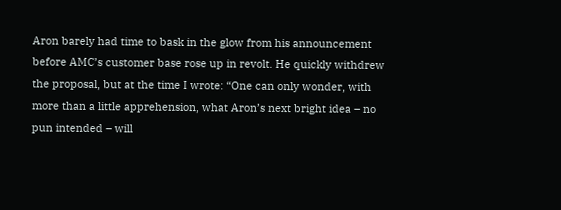Aron barely had time to bask in the glow from his announcement before AMC’s customer base rose up in revolt. He quickly withdrew the proposal, but at the time I wrote: “One can only wonder, with more than a little apprehension, what Aron’s next bright idea – no pun intended – will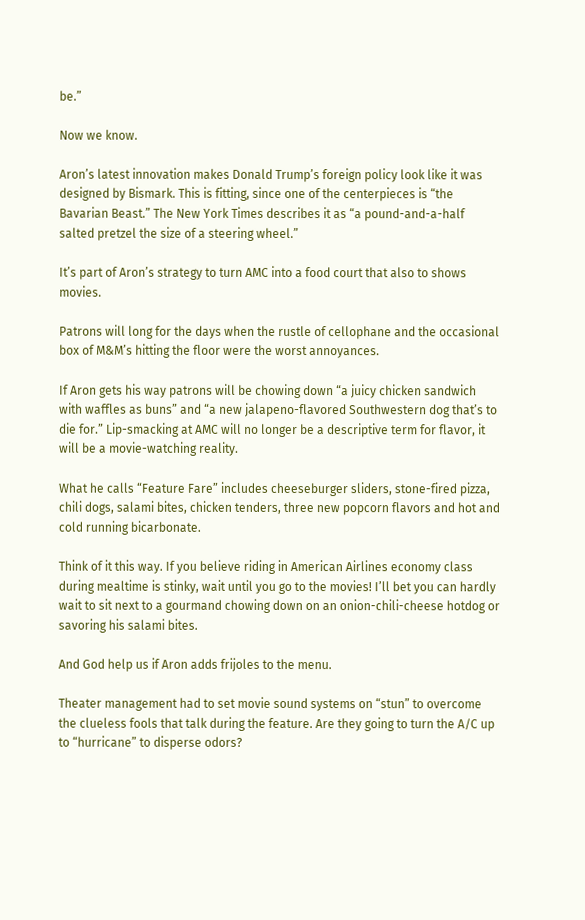be.”

Now we know.

Aron’s latest innovation makes Donald Trump’s foreign policy look like it was designed by Bismark. This is fitting, since one of the centerpieces is “the Bavarian Beast.” The New York Times describes it as “a pound-and-a-half salted pretzel the size of a steering wheel.”

It’s part of Aron’s strategy to turn AMC into a food court that also to shows movies.

Patrons will long for the days when the rustle of cellophane and the occasional box of M&M’s hitting the floor were the worst annoyances.

If Aron gets his way patrons will be chowing down “a juicy chicken sandwich with waffles as buns” and “a new jalapeno-flavored Southwestern dog that’s to die for.” Lip-smacking at AMC will no longer be a descriptive term for flavor, it will be a movie-watching reality.

What he calls “Feature Fare” includes cheeseburger sliders, stone-fired pizza, chili dogs, salami bites, chicken tenders, three new popcorn flavors and hot and cold running bicarbonate.

Think of it this way. If you believe riding in American Airlines economy class during mealtime is stinky, wait until you go to the movies! I’ll bet you can hardly wait to sit next to a gourmand chowing down on an onion-chili-cheese hotdog or savoring his salami bites.

And God help us if Aron adds frijoles to the menu.

Theater management had to set movie sound systems on “stun” to overcome the clueless fools that talk during the feature. Are they going to turn the A/C up to “hurricane” to disperse odors?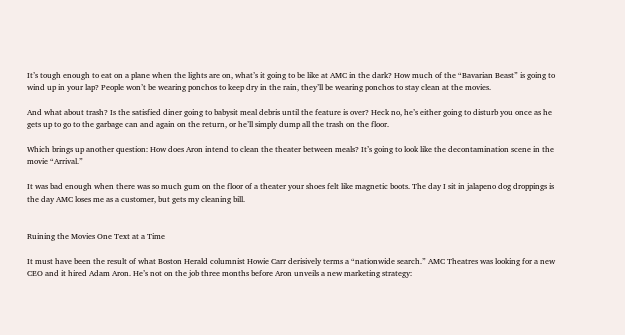It’s tough enough to eat on a plane when the lights are on, what’s it going to be like at AMC in the dark? How much of the “Bavarian Beast” is going to wind up in your lap? People won’t be wearing ponchos to keep dry in the rain, they’ll be wearing ponchos to stay clean at the movies.

And what about trash? Is the satisfied diner going to babysit meal debris until the feature is over? Heck no, he’s either going to disturb you once as he gets up to go to the garbage can and again on the return, or he’ll simply dump all the trash on the floor.

Which brings up another question: How does Aron intend to clean the theater between meals? It’s going to look like the decontamination scene in the movie “Arrival.”

It was bad enough when there was so much gum on the floor of a theater your shoes felt like magnetic boots. The day I sit in jalapeno dog droppings is the day AMC loses me as a customer, but gets my cleaning bill.


Ruining the Movies One Text at a Time

It must have been the result of what Boston Herald columnist Howie Carr derisively terms a “nationwide search.” AMC Theatres was looking for a new CEO and it hired Adam Aron. He’s not on the job three months before Aron unveils a new marketing strategy: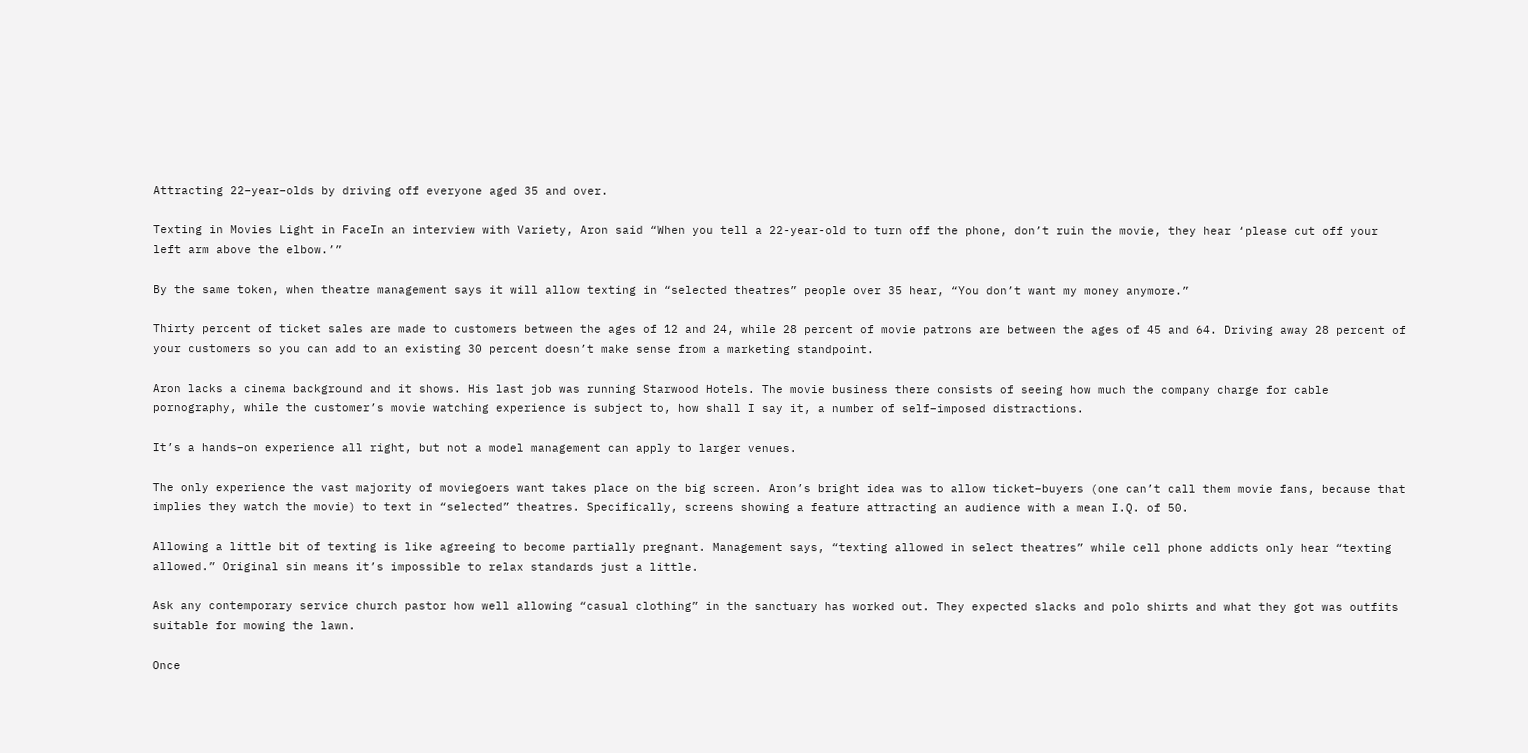Attracting 22–year–olds by driving off everyone aged 35 and over.

Texting in Movies Light in FaceIn an interview with Variety, Aron said “When you tell a 22-year-old to turn off the phone, don’t ruin the movie, they hear ‘please cut off your left arm above the elbow.’”

By the same token, when theatre management says it will allow texting in “selected theatres” people over 35 hear, “You don’t want my money anymore.”

Thirty percent of ticket sales are made to customers between the ages of 12 and 24, while 28 percent of movie patrons are between the ages of 45 and 64. Driving away 28 percent of your customers so you can add to an existing 30 percent doesn’t make sense from a marketing standpoint.

Aron lacks a cinema background and it shows. His last job was running Starwood Hotels. The movie business there consists of seeing how much the company charge for cable pornography, while the customer’s movie watching experience is subject to, how shall I say it, a number of self–imposed distractions.

It’s a hands–on experience all right, but not a model management can apply to larger venues.

The only experience the vast majority of moviegoers want takes place on the big screen. Aron’s bright idea was to allow ticket–buyers (one can’t call them movie fans, because that implies they watch the movie) to text in “selected” theatres. Specifically, screens showing a feature attracting an audience with a mean I.Q. of 50.

Allowing a little bit of texting is like agreeing to become partially pregnant. Management says, “texting allowed in select theatres” while cell phone addicts only hear “texting allowed.” Original sin means it’s impossible to relax standards just a little.

Ask any contemporary service church pastor how well allowing “casual clothing” in the sanctuary has worked out. They expected slacks and polo shirts and what they got was outfits suitable for mowing the lawn.

Once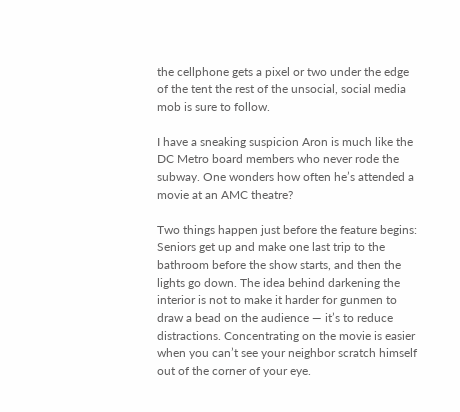the cellphone gets a pixel or two under the edge of the tent the rest of the unsocial, social media mob is sure to follow.

I have a sneaking suspicion Aron is much like the DC Metro board members who never rode the subway. One wonders how often he’s attended a movie at an AMC theatre?

Two things happen just before the feature begins: Seniors get up and make one last trip to the bathroom before the show starts, and then the lights go down. The idea behind darkening the interior is not to make it harder for gunmen to draw a bead on the audience — it’s to reduce distractions. Concentrating on the movie is easier when you can’t see your neighbor scratch himself out of the corner of your eye.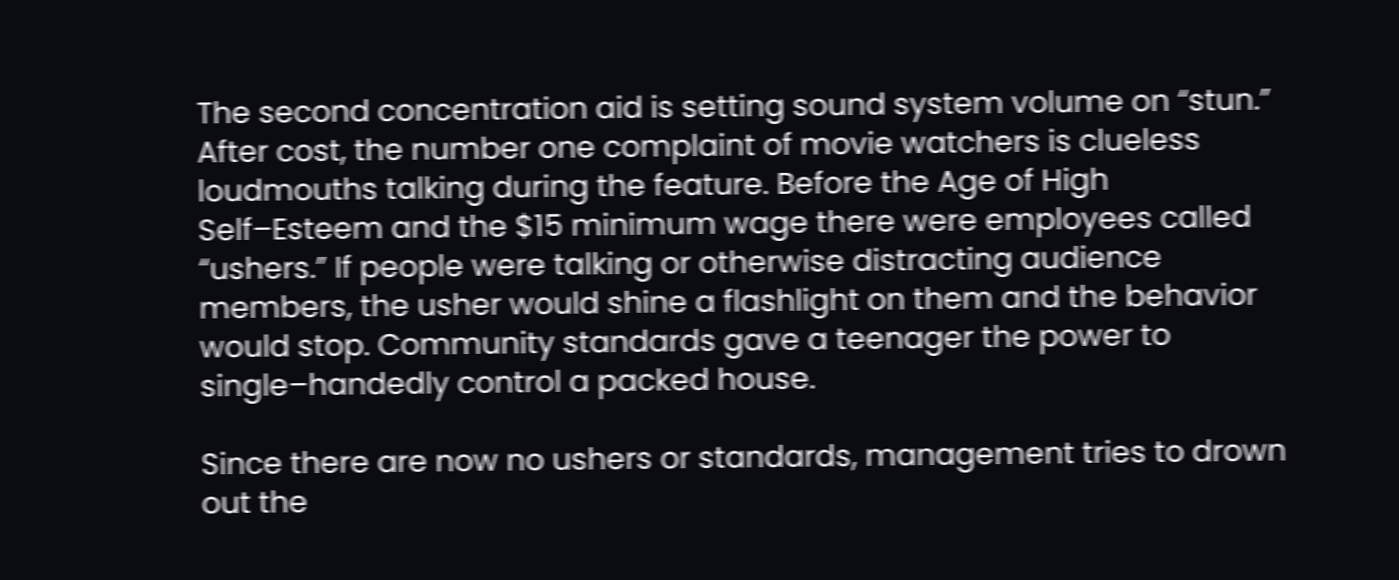The second concentration aid is setting sound system volume on “stun.” After cost, the number one complaint of movie watchers is clueless loudmouths talking during the feature. Before the Age of High Self–Esteem and the $15 minimum wage there were employees called “ushers.” If people were talking or otherwise distracting audience members, the usher would shine a flashlight on them and the behavior would stop. Community standards gave a teenager the power to single–handedly control a packed house.

Since there are now no ushers or standards, management tries to drown out the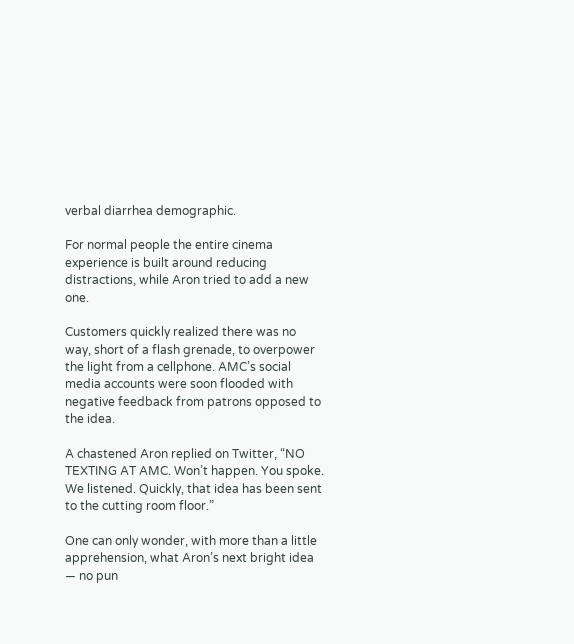verbal diarrhea demographic.

For normal people the entire cinema experience is built around reducing distractions, while Aron tried to add a new one.

Customers quickly realized there was no way, short of a flash grenade, to overpower the light from a cellphone. AMC’s social media accounts were soon flooded with negative feedback from patrons opposed to the idea.

A chastened Aron replied on Twitter, “NO TEXTING AT AMC. Won’t happen. You spoke. We listened. Quickly, that idea has been sent to the cutting room floor.”

One can only wonder, with more than a little apprehension, what Aron’s next bright idea — no pun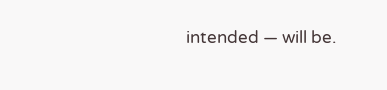intended — will be.